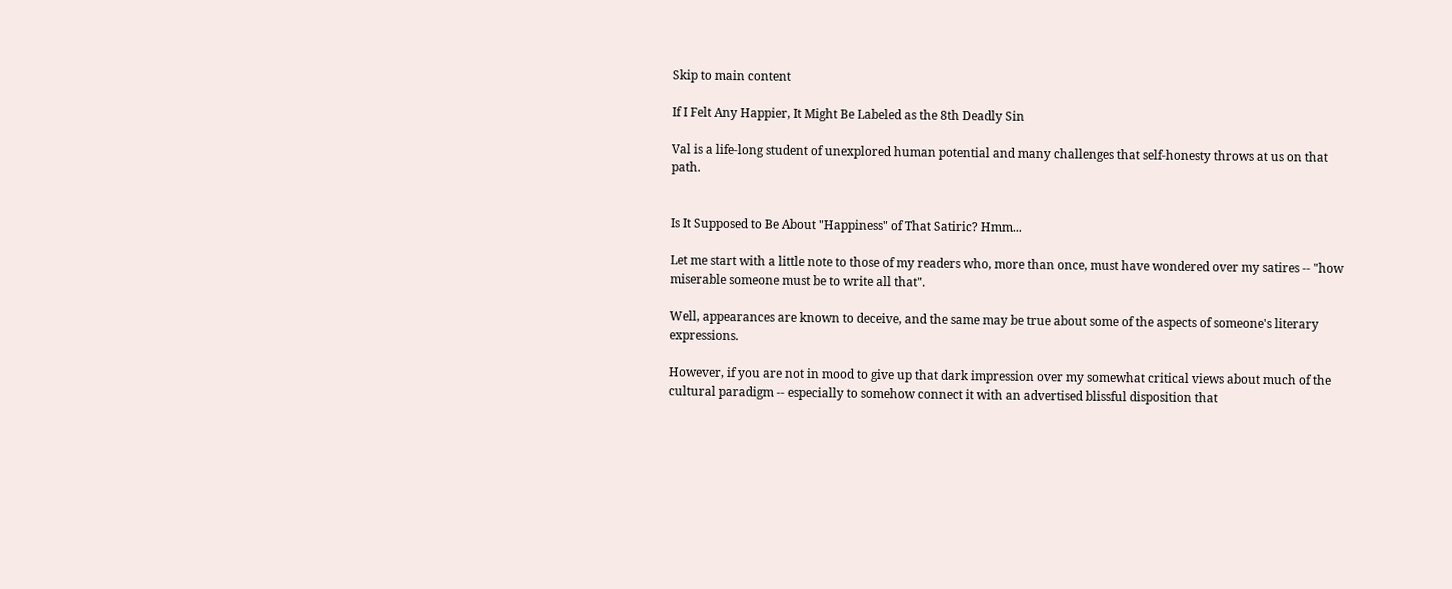Skip to main content

If I Felt Any Happier, It Might Be Labeled as the 8th Deadly Sin

Val is a life-long student of unexplored human potential and many challenges that self-honesty throws at us on that path.


Is It Supposed to Be About "Happiness" of That Satiric? Hmm...

Let me start with a little note to those of my readers who, more than once, must have wondered over my satires -- "how miserable someone must be to write all that".

Well, appearances are known to deceive, and the same may be true about some of the aspects of someone's literary expressions.

However, if you are not in mood to give up that dark impression over my somewhat critical views about much of the cultural paradigm -- especially to somehow connect it with an advertised blissful disposition that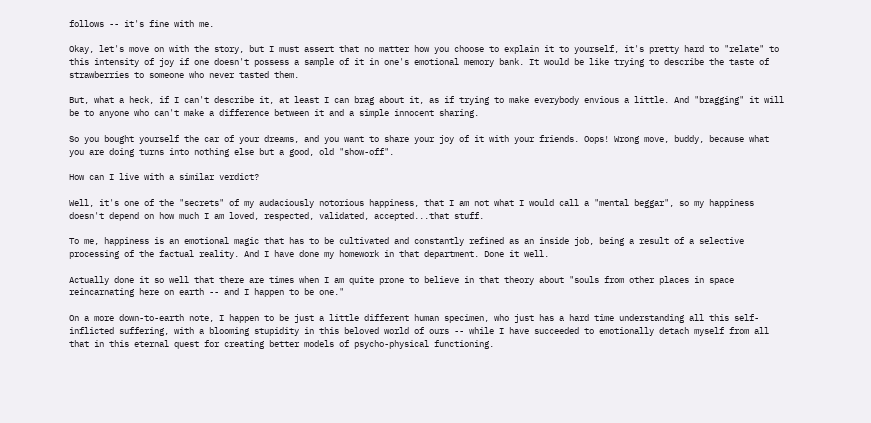follows -- it's fine with me.

Okay, let's move on with the story, but I must assert that no matter how you choose to explain it to yourself, it's pretty hard to "relate" to this intensity of joy if one doesn't possess a sample of it in one's emotional memory bank. It would be like trying to describe the taste of strawberries to someone who never tasted them.

But, what a heck, if I can't describe it, at least I can brag about it, as if trying to make everybody envious a little. And "bragging" it will be to anyone who can't make a difference between it and a simple innocent sharing.

So you bought yourself the car of your dreams, and you want to share your joy of it with your friends. Oops! Wrong move, buddy, because what you are doing turns into nothing else but a good, old "show-off".

How can I live with a similar verdict?

Well, it's one of the "secrets" of my audaciously notorious happiness, that I am not what I would call a "mental beggar", so my happiness doesn't depend on how much I am loved, respected, validated, accepted...that stuff.

To me, happiness is an emotional magic that has to be cultivated and constantly refined as an inside job, being a result of a selective processing of the factual reality. And I have done my homework in that department. Done it well.

Actually done it so well that there are times when I am quite prone to believe in that theory about "souls from other places in space reincarnating here on earth -- and I happen to be one."

On a more down-to-earth note, I happen to be just a little different human specimen, who just has a hard time understanding all this self-inflicted suffering, with a blooming stupidity in this beloved world of ours -- while I have succeeded to emotionally detach myself from all that in this eternal quest for creating better models of psycho-physical functioning.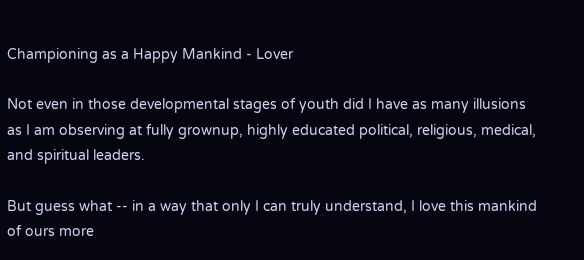Championing as a Happy Mankind - Lover

Not even in those developmental stages of youth did I have as many illusions as I am observing at fully grownup, highly educated political, religious, medical, and spiritual leaders.

But guess what -- in a way that only I can truly understand, I love this mankind of ours more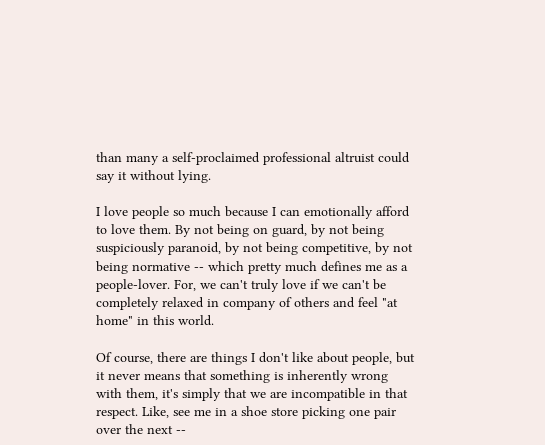than many a self-proclaimed professional altruist could say it without lying.

I love people so much because I can emotionally afford to love them. By not being on guard, by not being suspiciously paranoid, by not being competitive, by not being normative -- which pretty much defines me as a people-lover. For, we can't truly love if we can't be completely relaxed in company of others and feel "at home" in this world.

Of course, there are things I don't like about people, but it never means that something is inherently wrong with them, it's simply that we are incompatible in that respect. Like, see me in a shoe store picking one pair over the next --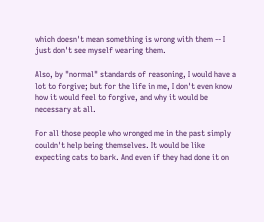which doesn't mean something is wrong with them -- I just don't see myself wearing them.

Also, by "normal" standards of reasoning, I would have a lot to forgive; but for the life in me, I don't even know how it would feel to forgive, and why it would be necessary at all.

For all those people who wronged me in the past simply couldn't help being themselves. It would be like expecting cats to bark. And even if they had done it on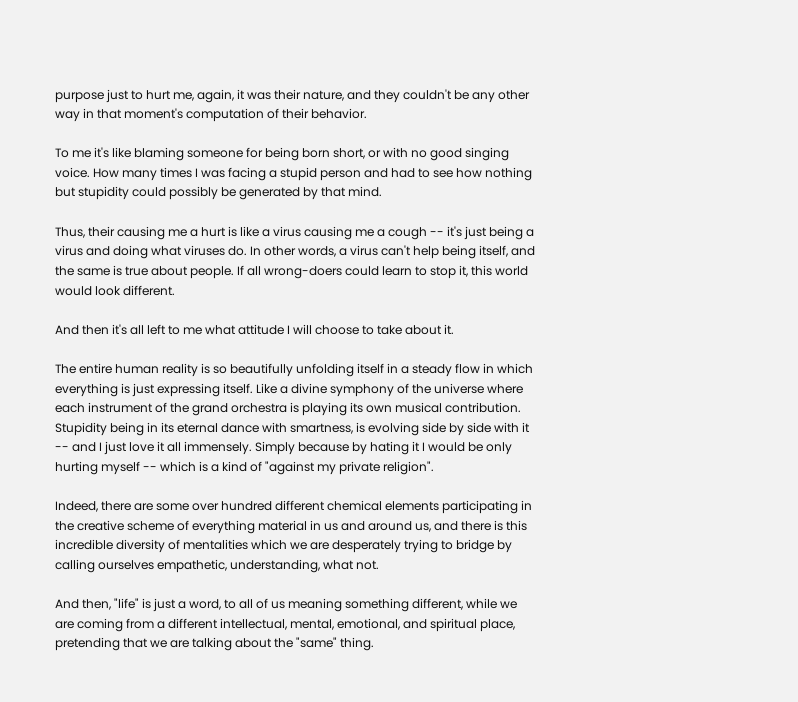purpose just to hurt me, again, it was their nature, and they couldn't be any other way in that moment's computation of their behavior.

To me it's like blaming someone for being born short, or with no good singing voice. How many times I was facing a stupid person and had to see how nothing but stupidity could possibly be generated by that mind.

Thus, their causing me a hurt is like a virus causing me a cough -- it's just being a virus and doing what viruses do. In other words, a virus can't help being itself, and the same is true about people. If all wrong-doers could learn to stop it, this world would look different.

And then it's all left to me what attitude I will choose to take about it.

The entire human reality is so beautifully unfolding itself in a steady flow in which everything is just expressing itself. Like a divine symphony of the universe where each instrument of the grand orchestra is playing its own musical contribution. Stupidity being in its eternal dance with smartness, is evolving side by side with it -- and I just love it all immensely. Simply because by hating it I would be only hurting myself -- which is a kind of "against my private religion".

Indeed, there are some over hundred different chemical elements participating in the creative scheme of everything material in us and around us, and there is this incredible diversity of mentalities which we are desperately trying to bridge by calling ourselves empathetic, understanding, what not.

And then, "life" is just a word, to all of us meaning something different, while we are coming from a different intellectual, mental, emotional, and spiritual place, pretending that we are talking about the "same" thing.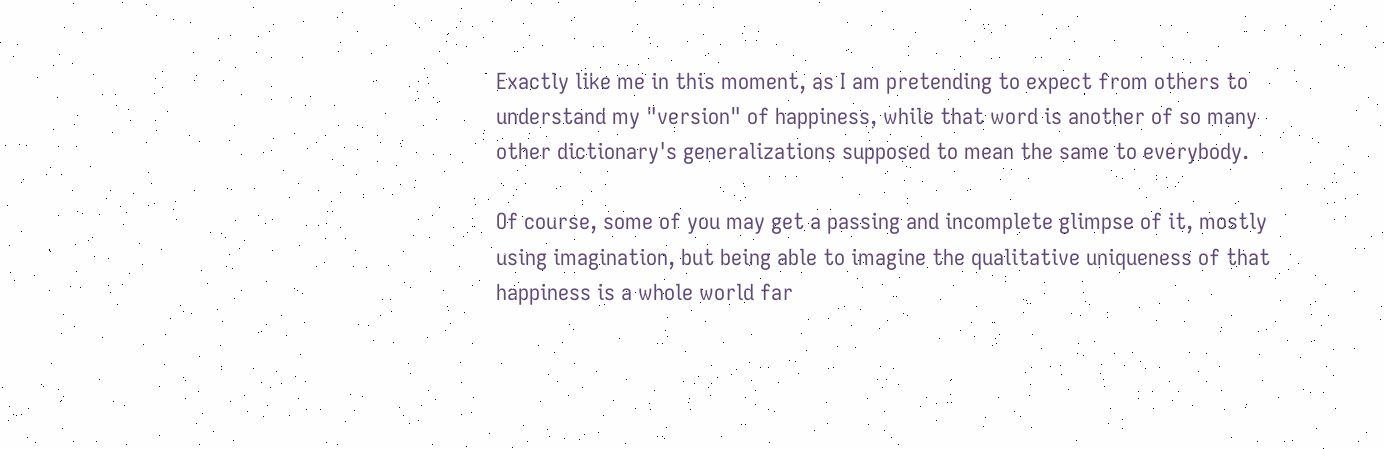Exactly like me in this moment, as I am pretending to expect from others to understand my "version" of happiness, while that word is another of so many other dictionary's generalizations supposed to mean the same to everybody.

Of course, some of you may get a passing and incomplete glimpse of it, mostly using imagination, but being able to imagine the qualitative uniqueness of that happiness is a whole world far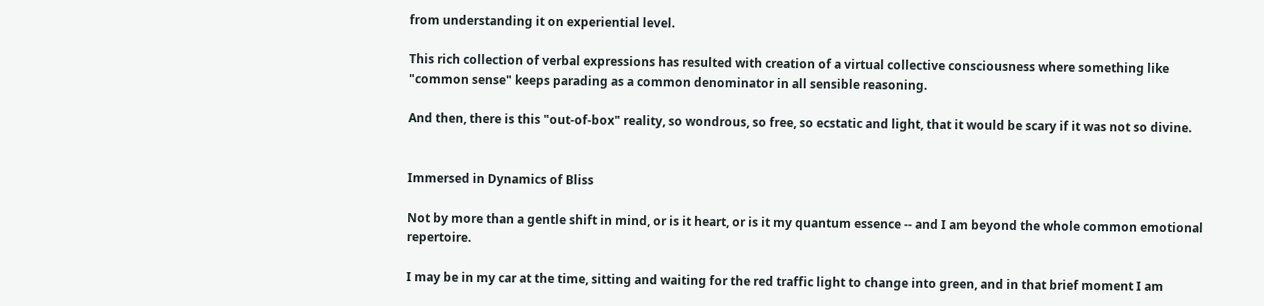from understanding it on experiential level.

This rich collection of verbal expressions has resulted with creation of a virtual collective consciousness where something like "common sense" keeps parading as a common denominator in all sensible reasoning.

And then, there is this "out-of-box" reality, so wondrous, so free, so ecstatic and light, that it would be scary if it was not so divine.


Immersed in Dynamics of Bliss

Not by more than a gentle shift in mind, or is it heart, or is it my quantum essence -- and I am beyond the whole common emotional repertoire.

I may be in my car at the time, sitting and waiting for the red traffic light to change into green, and in that brief moment I am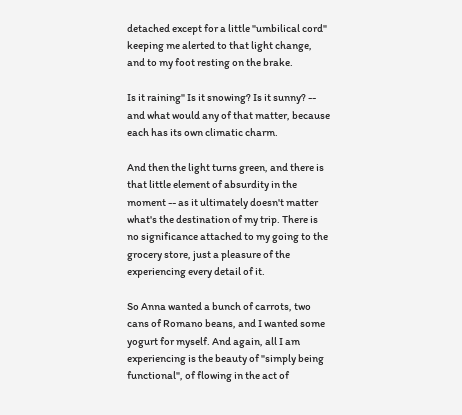detached except for a little "umbilical cord" keeping me alerted to that light change, and to my foot resting on the brake.

Is it raining" Is it snowing? Is it sunny? -- and what would any of that matter, because each has its own climatic charm.

And then the light turns green, and there is that little element of absurdity in the moment -- as it ultimately doesn't matter what's the destination of my trip. There is no significance attached to my going to the grocery store, just a pleasure of the experiencing every detail of it.

So Anna wanted a bunch of carrots, two cans of Romano beans, and I wanted some yogurt for myself. And again, all I am experiencing is the beauty of "simply being functional", of flowing in the act of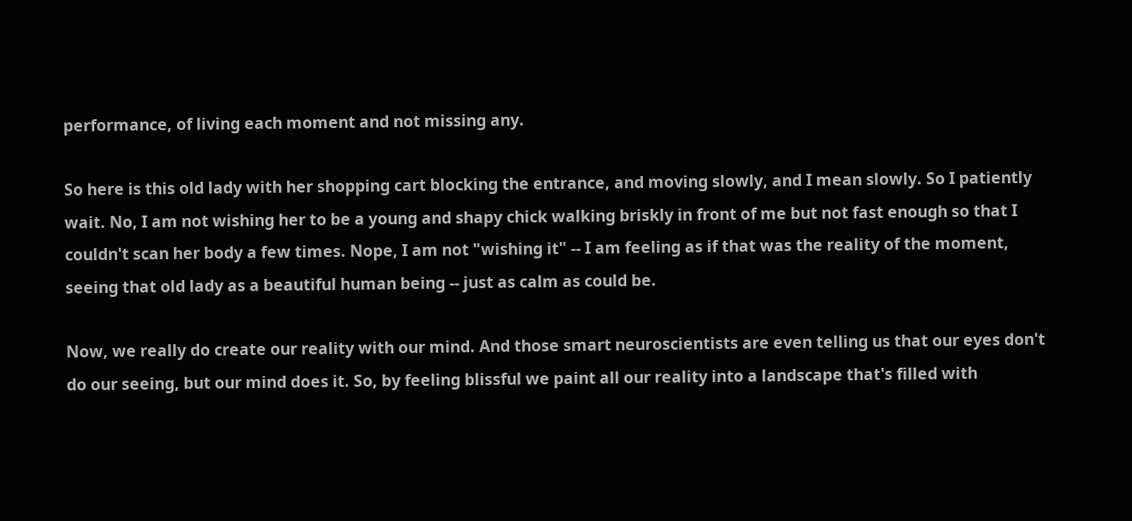performance, of living each moment and not missing any.

So here is this old lady with her shopping cart blocking the entrance, and moving slowly, and I mean slowly. So I patiently wait. No, I am not wishing her to be a young and shapy chick walking briskly in front of me but not fast enough so that I couldn't scan her body a few times. Nope, I am not "wishing it" -- I am feeling as if that was the reality of the moment, seeing that old lady as a beautiful human being -- just as calm as could be.

Now, we really do create our reality with our mind. And those smart neuroscientists are even telling us that our eyes don't do our seeing, but our mind does it. So, by feeling blissful we paint all our reality into a landscape that's filled with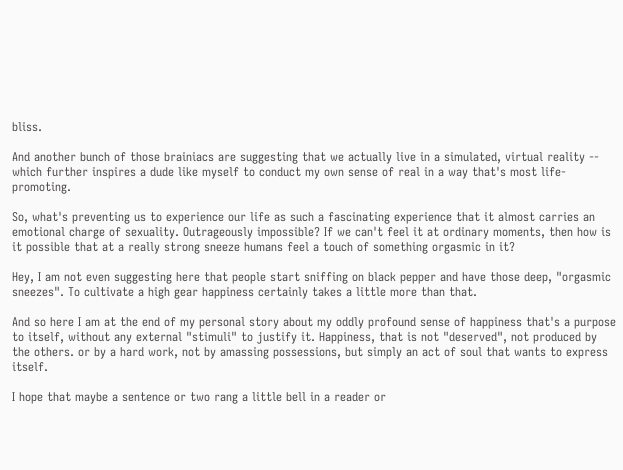bliss.

And another bunch of those brainiacs are suggesting that we actually live in a simulated, virtual reality -- which further inspires a dude like myself to conduct my own sense of real in a way that's most life-promoting.

So, what's preventing us to experience our life as such a fascinating experience that it almost carries an emotional charge of sexuality. Outrageously impossible? If we can't feel it at ordinary moments, then how is it possible that at a really strong sneeze humans feel a touch of something orgasmic in it?

Hey, I am not even suggesting here that people start sniffing on black pepper and have those deep, "orgasmic sneezes". To cultivate a high gear happiness certainly takes a little more than that.

And so here I am at the end of my personal story about my oddly profound sense of happiness that's a purpose to itself, without any external "stimuli" to justify it. Happiness, that is not "deserved", not produced by the others. or by a hard work, not by amassing possessions, but simply an act of soul that wants to express itself.

I hope that maybe a sentence or two rang a little bell in a reader or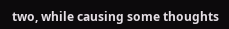two, while causing some thoughts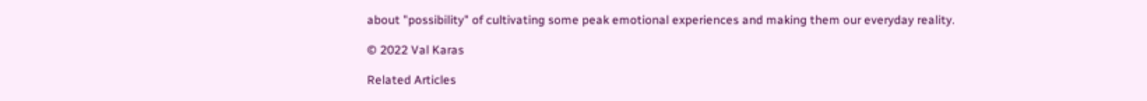about "possibility" of cultivating some peak emotional experiences and making them our everyday reality.

© 2022 Val Karas

Related Articles